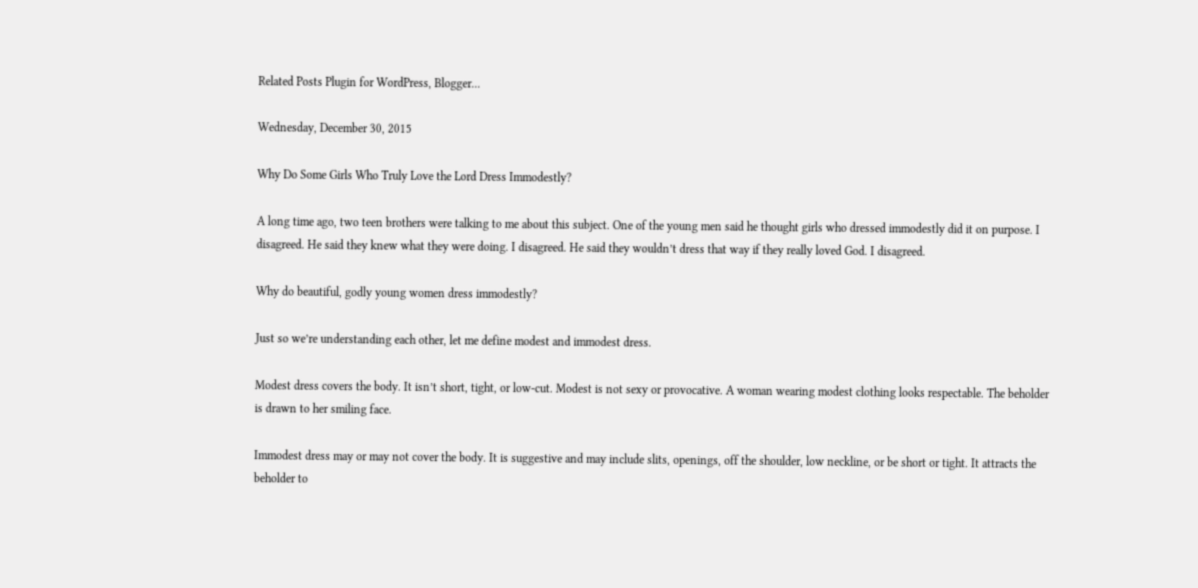Related Posts Plugin for WordPress, Blogger...

Wednesday, December 30, 2015

Why Do Some Girls Who Truly Love the Lord Dress Immodestly?

A long time ago, two teen brothers were talking to me about this subject. One of the young men said he thought girls who dressed immodestly did it on purpose. I disagreed. He said they knew what they were doing. I disagreed. He said they wouldn’t dress that way if they really loved God. I disagreed.

Why do beautiful, godly young women dress immodestly?

Just so we’re understanding each other, let me define modest and immodest dress.

Modest dress covers the body. It isn’t short, tight, or low-cut. Modest is not sexy or provocative. A woman wearing modest clothing looks respectable. The beholder is drawn to her smiling face.

Immodest dress may or may not cover the body. It is suggestive and may include slits, openings, off the shoulder, low neckline, or be short or tight. It attracts the beholder to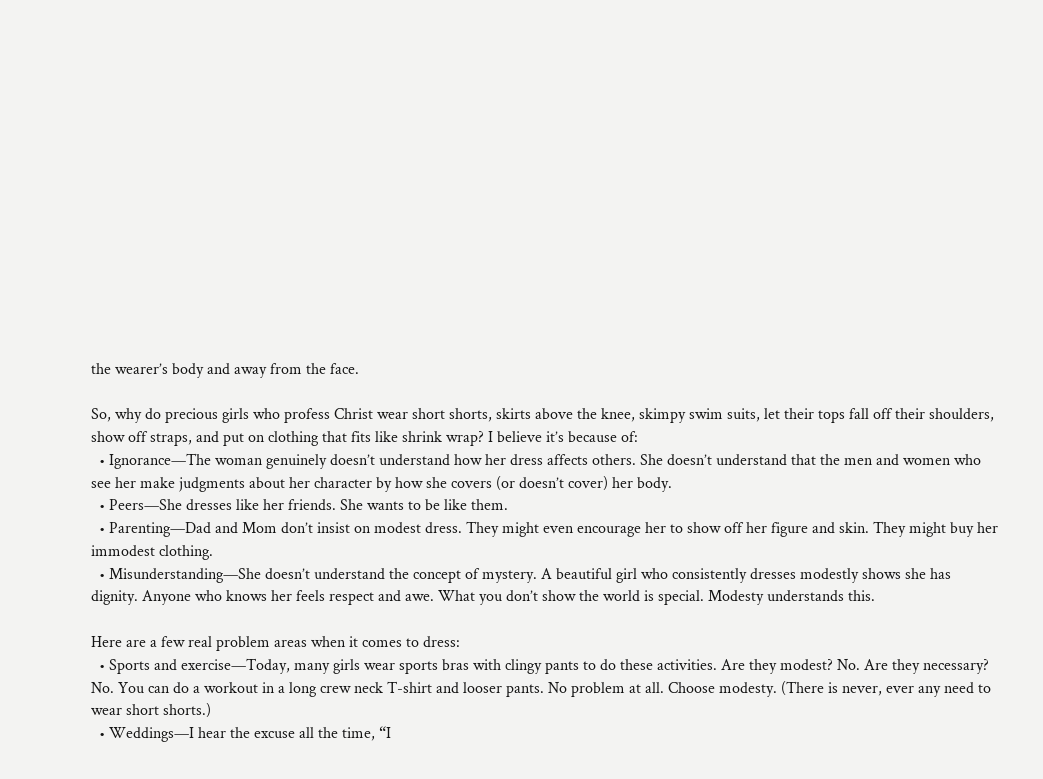the wearer’s body and away from the face.

So, why do precious girls who profess Christ wear short shorts, skirts above the knee, skimpy swim suits, let their tops fall off their shoulders, show off straps, and put on clothing that fits like shrink wrap? I believe it’s because of:
  • Ignorance—The woman genuinely doesn’t understand how her dress affects others. She doesn’t understand that the men and women who see her make judgments about her character by how she covers (or doesn’t cover) her body.
  • Peers—She dresses like her friends. She wants to be like them.
  • Parenting—Dad and Mom don’t insist on modest dress. They might even encourage her to show off her figure and skin. They might buy her immodest clothing.
  • Misunderstanding—She doesn’t understand the concept of mystery. A beautiful girl who consistently dresses modestly shows she has dignity. Anyone who knows her feels respect and awe. What you don’t show the world is special. Modesty understands this.

Here are a few real problem areas when it comes to dress:
  • Sports and exercise—Today, many girls wear sports bras with clingy pants to do these activities. Are they modest? No. Are they necessary? No. You can do a workout in a long crew neck T-shirt and looser pants. No problem at all. Choose modesty. (There is never, ever any need to wear short shorts.)
  • Weddings—I hear the excuse all the time, “I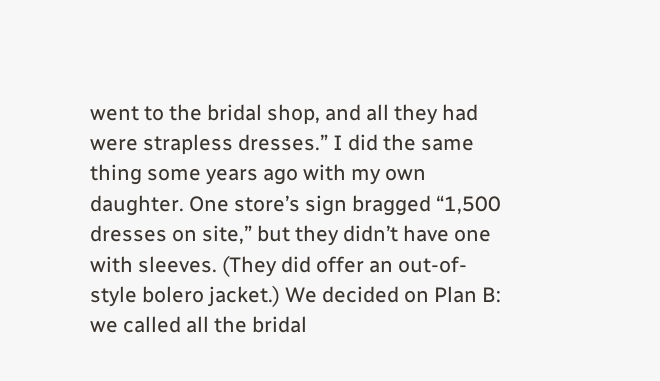went to the bridal shop, and all they had were strapless dresses.” I did the same thing some years ago with my own daughter. One store’s sign bragged “1,500 dresses on site,” but they didn’t have one with sleeves. (They did offer an out-of-style bolero jacket.) We decided on Plan B: we called all the bridal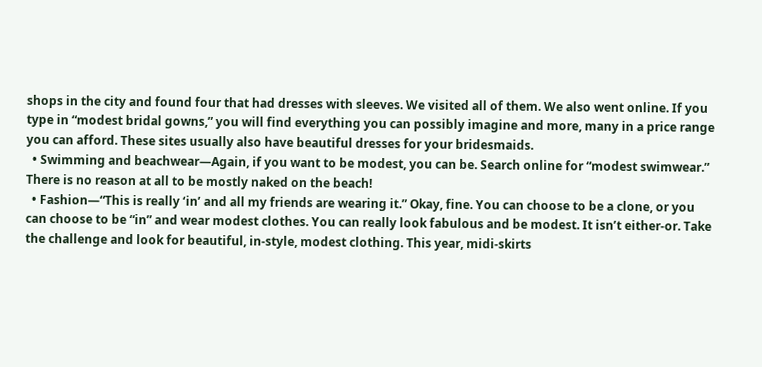shops in the city and found four that had dresses with sleeves. We visited all of them. We also went online. If you type in “modest bridal gowns,” you will find everything you can possibly imagine and more, many in a price range you can afford. These sites usually also have beautiful dresses for your bridesmaids.
  • Swimming and beachwear—Again, if you want to be modest, you can be. Search online for “modest swimwear.” There is no reason at all to be mostly naked on the beach!
  • Fashion—“This is really ‘in’ and all my friends are wearing it.” Okay, fine. You can choose to be a clone, or you can choose to be “in” and wear modest clothes. You can really look fabulous and be modest. It isn’t either-or. Take the challenge and look for beautiful, in-style, modest clothing. This year, midi-skirts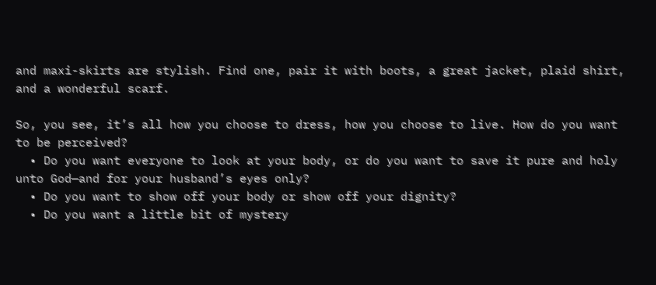and maxi-skirts are stylish. Find one, pair it with boots, a great jacket, plaid shirt, and a wonderful scarf.

So, you see, it’s all how you choose to dress, how you choose to live. How do you want to be perceived?
  • Do you want everyone to look at your body, or do you want to save it pure and holy unto God—and for your husband’s eyes only?
  • Do you want to show off your body or show off your dignity?
  • Do you want a little bit of mystery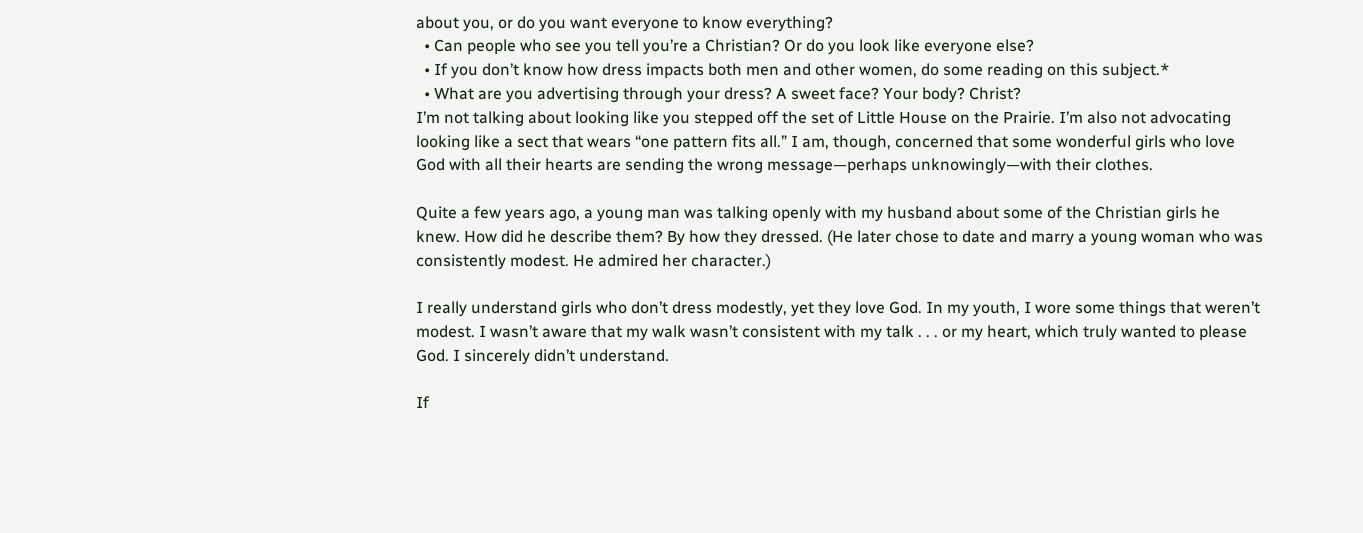about you, or do you want everyone to know everything?
  • Can people who see you tell you’re a Christian? Or do you look like everyone else?
  • If you don’t know how dress impacts both men and other women, do some reading on this subject.*
  • What are you advertising through your dress? A sweet face? Your body? Christ?
I’m not talking about looking like you stepped off the set of Little House on the Prairie. I’m also not advocating looking like a sect that wears “one pattern fits all.” I am, though, concerned that some wonderful girls who love God with all their hearts are sending the wrong message—perhaps unknowingly—with their clothes.

Quite a few years ago, a young man was talking openly with my husband about some of the Christian girls he knew. How did he describe them? By how they dressed. (He later chose to date and marry a young woman who was consistently modest. He admired her character.)

I really understand girls who don’t dress modestly, yet they love God. In my youth, I wore some things that weren’t modest. I wasn’t aware that my walk wasn’t consistent with my talk . . . or my heart, which truly wanted to please God. I sincerely didn’t understand.

If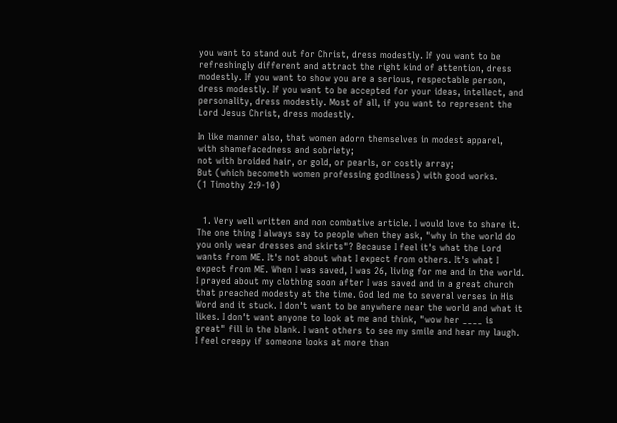you want to stand out for Christ, dress modestly. If you want to be refreshingly different and attract the right kind of attention, dress modestly. If you want to show you are a serious, respectable person, dress modestly. If you want to be accepted for your ideas, intellect, and personality, dress modestly. Most of all, if you want to represent the Lord Jesus Christ, dress modestly.

In like manner also, that women adorn themselves in modest apparel,
with shamefacedness and sobriety;
not with broided hair, or gold, or pearls, or costly array;
But (which becometh women professing godliness) with good works.
(1 Timothy 2:9-10)


  1. Very well written and non combative article. I would love to share it. The one thing I always say to people when they ask, "why in the world do you only wear dresses and skirts"? Because I feel it's what the Lord wants from ME. It's not about what I expect from others. It's what I expect from ME. When I was saved, I was 26, living for me and in the world. I prayed about my clothing soon after I was saved and in a great church that preached modesty at the time. God led me to several verses in His Word and it stuck. I don't want to be anywhere near the world and what it likes. I don't want anyone to look at me and think, "wow her ____ is great" fill in the blank. I want others to see my smile and hear my laugh. I feel creepy if someone looks at more than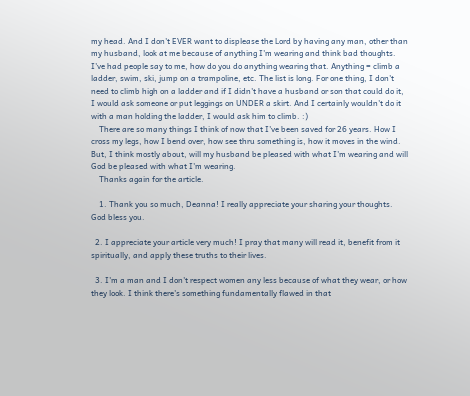my head. And I don't EVER want to displease the Lord by having any man, other than my husband, look at me because of anything I'm wearing and think bad thoughts. I've had people say to me, how do you do anything wearing that. Anything = climb a ladder, swim, ski, jump on a trampoline, etc. The list is long. For one thing, I don't need to climb high on a ladder and if I didn't have a husband or son that could do it, I would ask someone or put leggings on UNDER a skirt. And I certainly wouldn't do it with a man holding the ladder, I would ask him to climb. :)
    There are so many things I think of now that I've been saved for 26 years. How I cross my legs, how I bend over, how see thru something is, how it moves in the wind. But, I think mostly about, will my husband be pleased with what I'm wearing and will God be pleased with what I'm wearing.
    Thanks again for the article.

    1. Thank you so much, Deanna! I really appreciate your sharing your thoughts. God bless you.

  2. I appreciate your article very much! I pray that many will read it, benefit from it spiritually, and apply these truths to their lives.

  3. I'm a man and I don't respect women any less because of what they wear, or how they look. I think there's something fundamentally flawed in that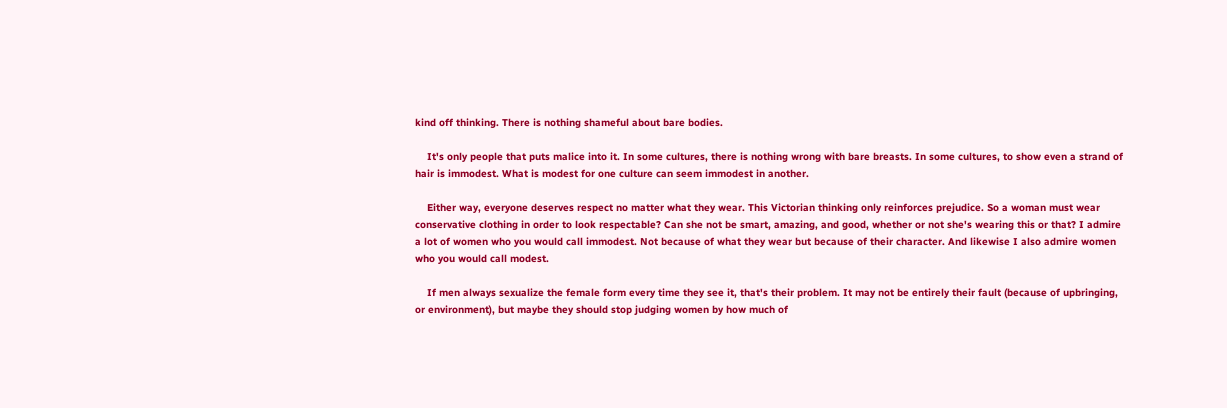kind off thinking. There is nothing shameful about bare bodies.

    It's only people that puts malice into it. In some cultures, there is nothing wrong with bare breasts. In some cultures, to show even a strand of hair is immodest. What is modest for one culture can seem immodest in another.

    Either way, everyone deserves respect no matter what they wear. This Victorian thinking only reinforces prejudice. So a woman must wear conservative clothing in order to look respectable? Can she not be smart, amazing, and good, whether or not she's wearing this or that? I admire a lot of women who you would call immodest. Not because of what they wear but because of their character. And likewise I also admire women who you would call modest.

    If men always sexualize the female form every time they see it, that's their problem. It may not be entirely their fault (because of upbringing, or environment), but maybe they should stop judging women by how much of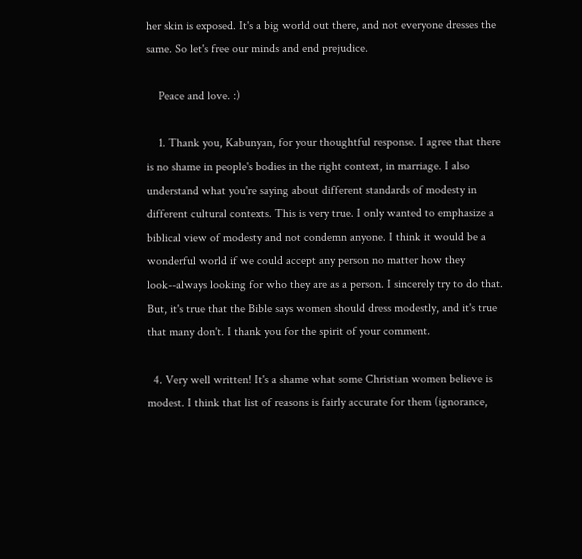her skin is exposed. It's a big world out there, and not everyone dresses the same. So let's free our minds and end prejudice.

    Peace and love. :)

    1. Thank you, Kabunyan, for your thoughtful response. I agree that there is no shame in people's bodies in the right context, in marriage. I also understand what you're saying about different standards of modesty in different cultural contexts. This is very true. I only wanted to emphasize a biblical view of modesty and not condemn anyone. I think it would be a wonderful world if we could accept any person no matter how they look--always looking for who they are as a person. I sincerely try to do that. But, it's true that the Bible says women should dress modestly, and it's true that many don't. I thank you for the spirit of your comment.

  4. Very well written! It's a shame what some Christian women believe is modest. I think that list of reasons is fairly accurate for them (ignorance,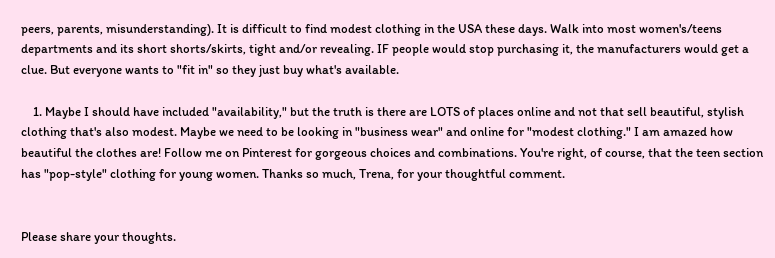peers, parents, misunderstanding). It is difficult to find modest clothing in the USA these days. Walk into most women's/teens departments and its short shorts/skirts, tight and/or revealing. IF people would stop purchasing it, the manufacturers would get a clue. But everyone wants to "fit in" so they just buy what's available.

    1. Maybe I should have included "availability," but the truth is there are LOTS of places online and not that sell beautiful, stylish clothing that's also modest. Maybe we need to be looking in "business wear" and online for "modest clothing." I am amazed how beautiful the clothes are! Follow me on Pinterest for gorgeous choices and combinations. You're right, of course, that the teen section has "pop-style" clothing for young women. Thanks so much, Trena, for your thoughtful comment.


Please share your thoughts.